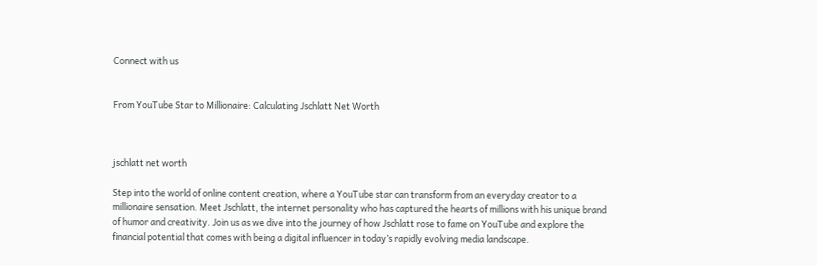Connect with us


From YouTube Star to Millionaire: Calculating Jschlatt Net Worth



jschlatt net worth

Step into the world of online content creation, where a YouTube star can transform from an everyday creator to a millionaire sensation. Meet Jschlatt, the internet personality who has captured the hearts of millions with his unique brand of humor and creativity. Join us as we dive into the journey of how Jschlatt rose to fame on YouTube and explore the financial potential that comes with being a digital influencer in today’s rapidly evolving media landscape.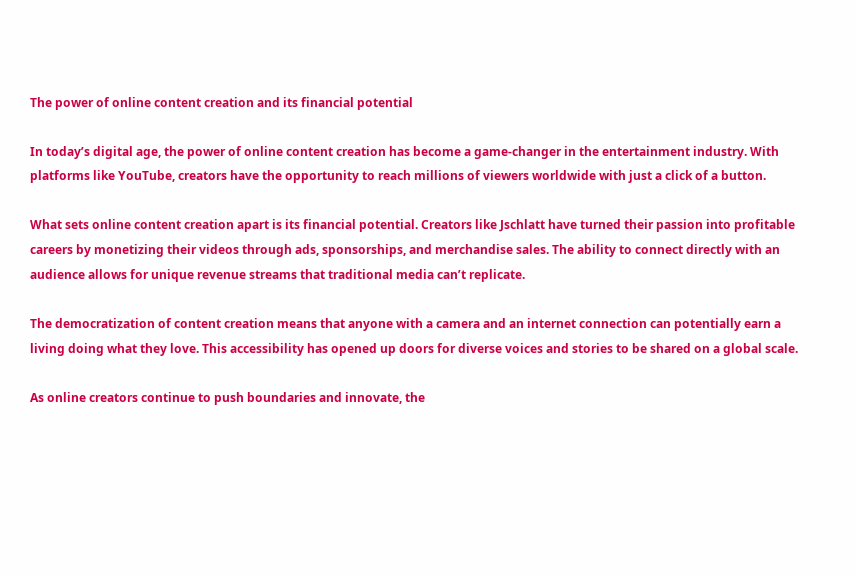The power of online content creation and its financial potential

In today’s digital age, the power of online content creation has become a game-changer in the entertainment industry. With platforms like YouTube, creators have the opportunity to reach millions of viewers worldwide with just a click of a button.

What sets online content creation apart is its financial potential. Creators like Jschlatt have turned their passion into profitable careers by monetizing their videos through ads, sponsorships, and merchandise sales. The ability to connect directly with an audience allows for unique revenue streams that traditional media can’t replicate.

The democratization of content creation means that anyone with a camera and an internet connection can potentially earn a living doing what they love. This accessibility has opened up doors for diverse voices and stories to be shared on a global scale.

As online creators continue to push boundaries and innovate, the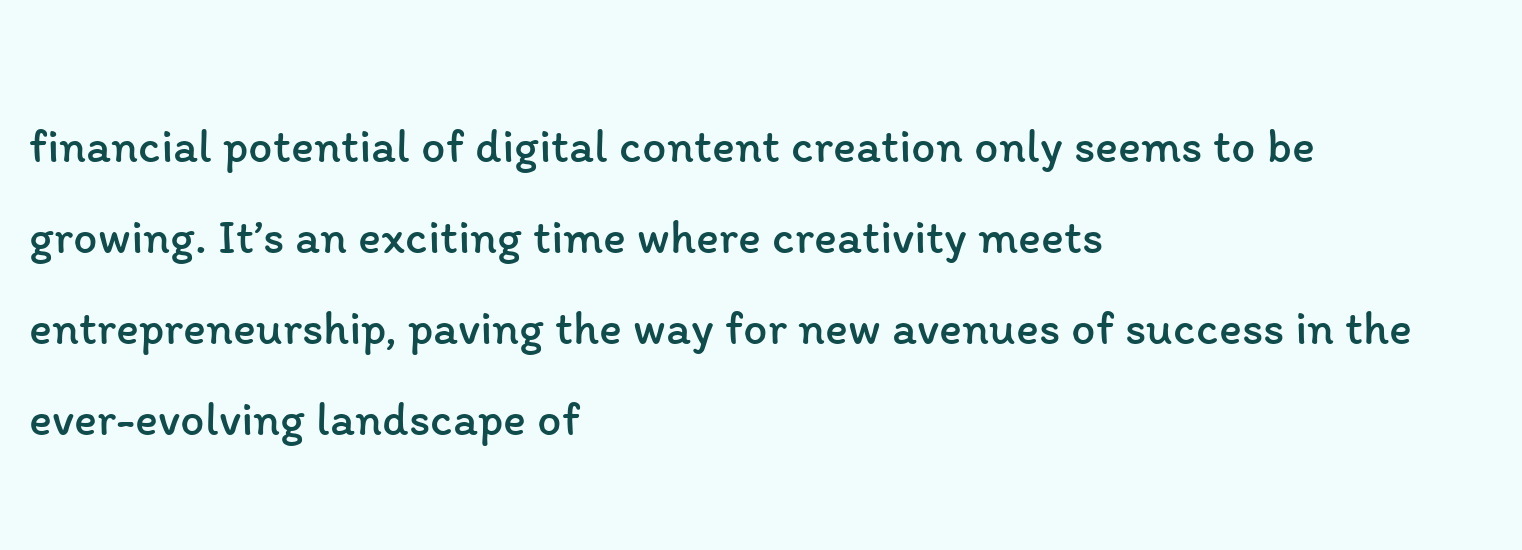financial potential of digital content creation only seems to be growing. It’s an exciting time where creativity meets entrepreneurship, paving the way for new avenues of success in the ever-evolving landscape of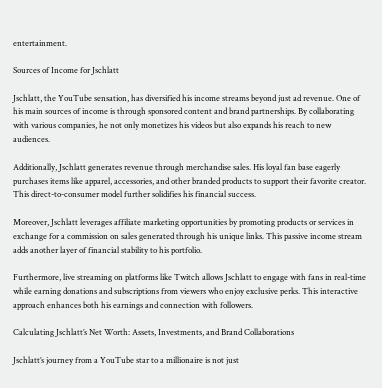entertainment.

Sources of Income for Jschlatt

Jschlatt, the YouTube sensation, has diversified his income streams beyond just ad revenue. One of his main sources of income is through sponsored content and brand partnerships. By collaborating with various companies, he not only monetizes his videos but also expands his reach to new audiences.

Additionally, Jschlatt generates revenue through merchandise sales. His loyal fan base eagerly purchases items like apparel, accessories, and other branded products to support their favorite creator. This direct-to-consumer model further solidifies his financial success.

Moreover, Jschlatt leverages affiliate marketing opportunities by promoting products or services in exchange for a commission on sales generated through his unique links. This passive income stream adds another layer of financial stability to his portfolio.

Furthermore, live streaming on platforms like Twitch allows Jschlatt to engage with fans in real-time while earning donations and subscriptions from viewers who enjoy exclusive perks. This interactive approach enhances both his earnings and connection with followers.

Calculating Jschlatt’s Net Worth: Assets, Investments, and Brand Collaborations

Jschlatt’s journey from a YouTube star to a millionaire is not just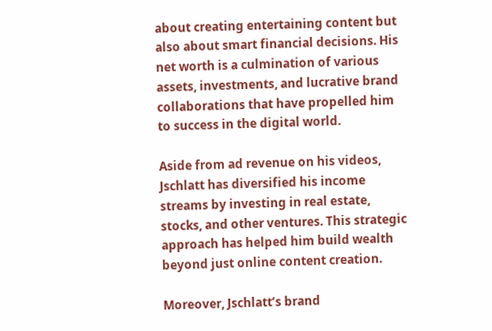about creating entertaining content but also about smart financial decisions. His net worth is a culmination of various assets, investments, and lucrative brand collaborations that have propelled him to success in the digital world.

Aside from ad revenue on his videos, Jschlatt has diversified his income streams by investing in real estate, stocks, and other ventures. This strategic approach has helped him build wealth beyond just online content creation.

Moreover, Jschlatt’s brand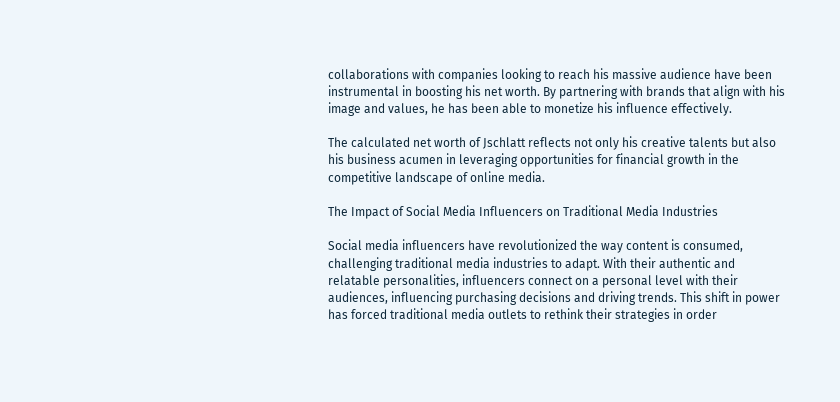collaborations with companies looking to reach his massive audience have been instrumental in boosting his net worth. By partnering with brands that align with his image and values, he has been able to monetize his influence effectively.

The calculated net worth of Jschlatt reflects not only his creative talents but also his business acumen in leveraging opportunities for financial growth in the competitive landscape of online media.

The Impact of Social Media Influencers on Traditional Media Industries

Social media influencers have revolutionized the way content is consumed, challenging traditional media industries to adapt. With their authentic and relatable personalities, influencers connect on a personal level with their audiences, influencing purchasing decisions and driving trends. This shift in power has forced traditional media outlets to rethink their strategies in order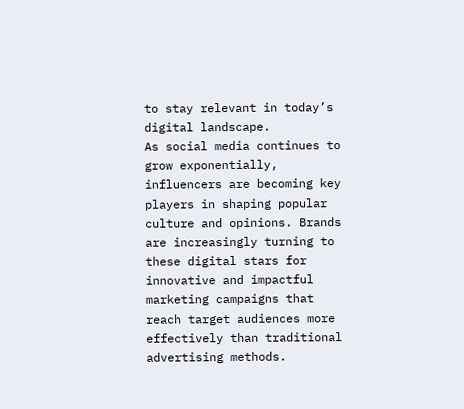to stay relevant in today’s digital landscape.
As social media continues to grow exponentially, influencers are becoming key players in shaping popular culture and opinions. Brands are increasingly turning to these digital stars for innovative and impactful marketing campaigns that reach target audiences more effectively than traditional advertising methods.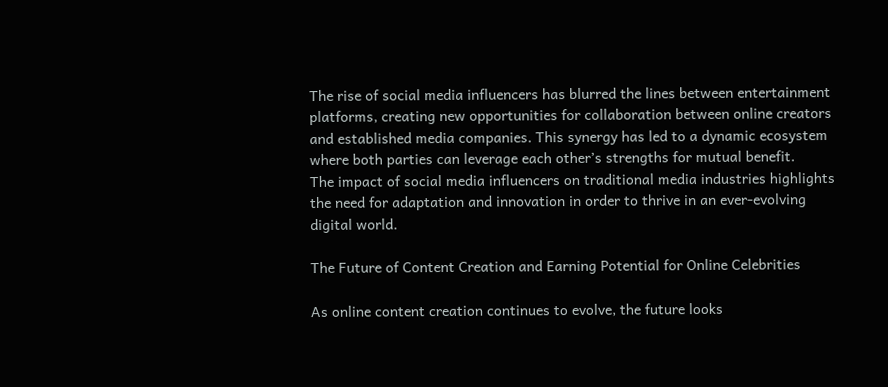The rise of social media influencers has blurred the lines between entertainment platforms, creating new opportunities for collaboration between online creators and established media companies. This synergy has led to a dynamic ecosystem where both parties can leverage each other’s strengths for mutual benefit.
The impact of social media influencers on traditional media industries highlights the need for adaptation and innovation in order to thrive in an ever-evolving digital world.

The Future of Content Creation and Earning Potential for Online Celebrities

As online content creation continues to evolve, the future looks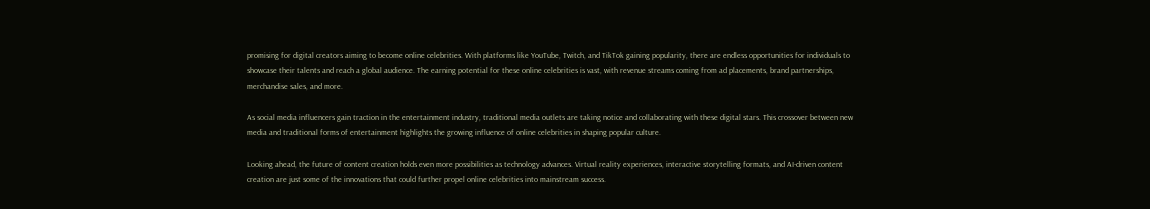promising for digital creators aiming to become online celebrities. With platforms like YouTube, Twitch, and TikTok gaining popularity, there are endless opportunities for individuals to showcase their talents and reach a global audience. The earning potential for these online celebrities is vast, with revenue streams coming from ad placements, brand partnerships, merchandise sales, and more.

As social media influencers gain traction in the entertainment industry, traditional media outlets are taking notice and collaborating with these digital stars. This crossover between new media and traditional forms of entertainment highlights the growing influence of online celebrities in shaping popular culture.

Looking ahead, the future of content creation holds even more possibilities as technology advances. Virtual reality experiences, interactive storytelling formats, and AI-driven content creation are just some of the innovations that could further propel online celebrities into mainstream success.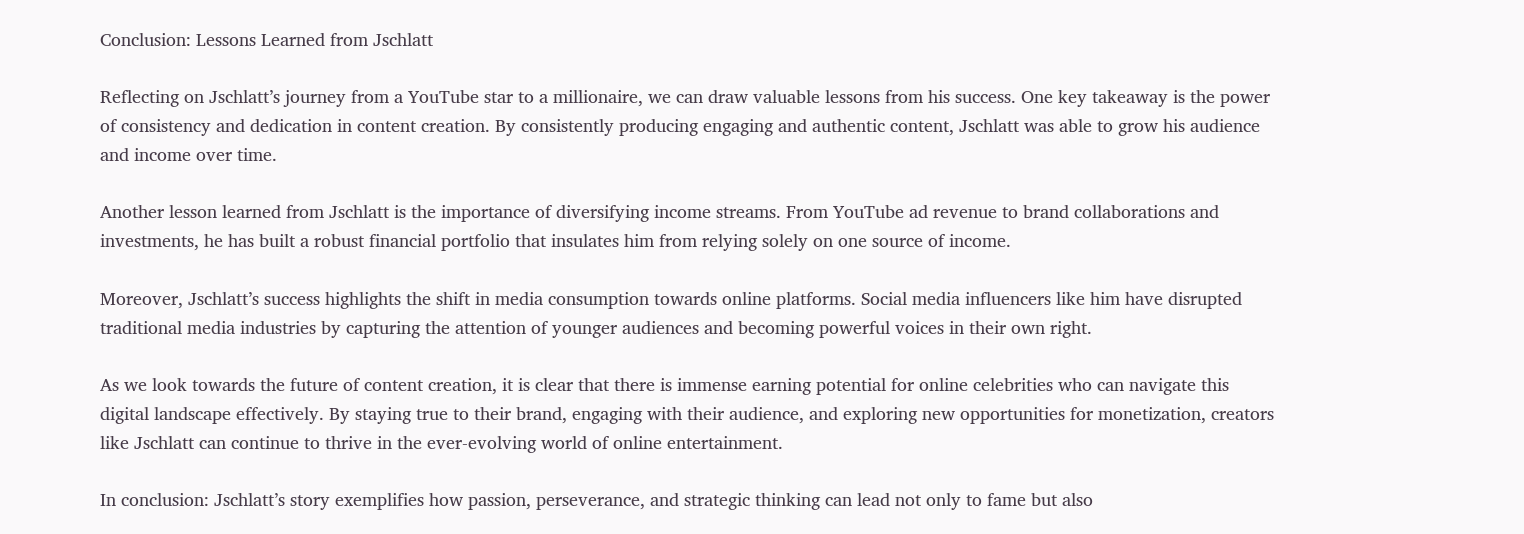Conclusion: Lessons Learned from Jschlatt

Reflecting on Jschlatt’s journey from a YouTube star to a millionaire, we can draw valuable lessons from his success. One key takeaway is the power of consistency and dedication in content creation. By consistently producing engaging and authentic content, Jschlatt was able to grow his audience and income over time.

Another lesson learned from Jschlatt is the importance of diversifying income streams. From YouTube ad revenue to brand collaborations and investments, he has built a robust financial portfolio that insulates him from relying solely on one source of income.

Moreover, Jschlatt’s success highlights the shift in media consumption towards online platforms. Social media influencers like him have disrupted traditional media industries by capturing the attention of younger audiences and becoming powerful voices in their own right.

As we look towards the future of content creation, it is clear that there is immense earning potential for online celebrities who can navigate this digital landscape effectively. By staying true to their brand, engaging with their audience, and exploring new opportunities for monetization, creators like Jschlatt can continue to thrive in the ever-evolving world of online entertainment.

In conclusion: Jschlatt’s story exemplifies how passion, perseverance, and strategic thinking can lead not only to fame but also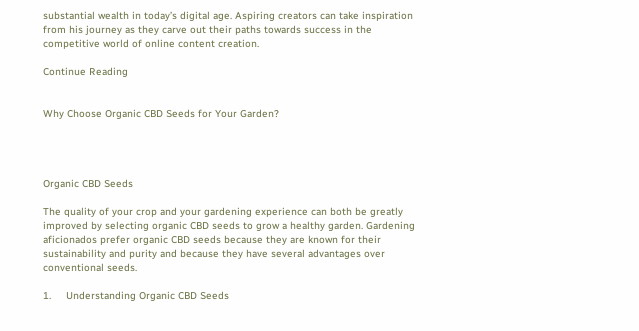substantial wealth in today’s digital age. Aspiring creators can take inspiration from his journey as they carve out their paths towards success in the competitive world of online content creation.

Continue Reading


Why Choose Organic CBD Seeds for Your Garden?




Organic CBD Seeds

The quality of your crop and your gardening experience can both be greatly improved by selecting organic CBD seeds to grow a healthy garden. Gardening aficionados prefer organic CBD seeds because they are known for their sustainability and purity and because they have several advantages over conventional seeds.

1.     Understanding Organic CBD Seeds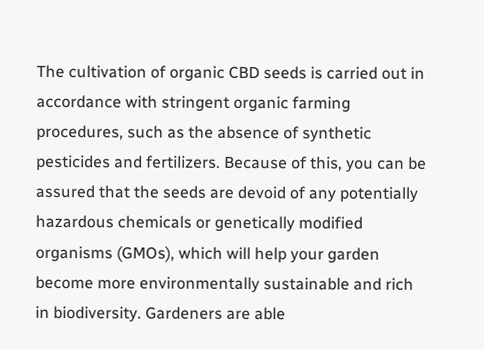The cultivation of organic CBD seeds is carried out in accordance with stringent organic farming procedures, such as the absence of synthetic pesticides and fertilizers. Because of this, you can be assured that the seeds are devoid of any potentially hazardous chemicals or genetically modified organisms (GMOs), which will help your garden become more environmentally sustainable and rich in biodiversity. Gardeners are able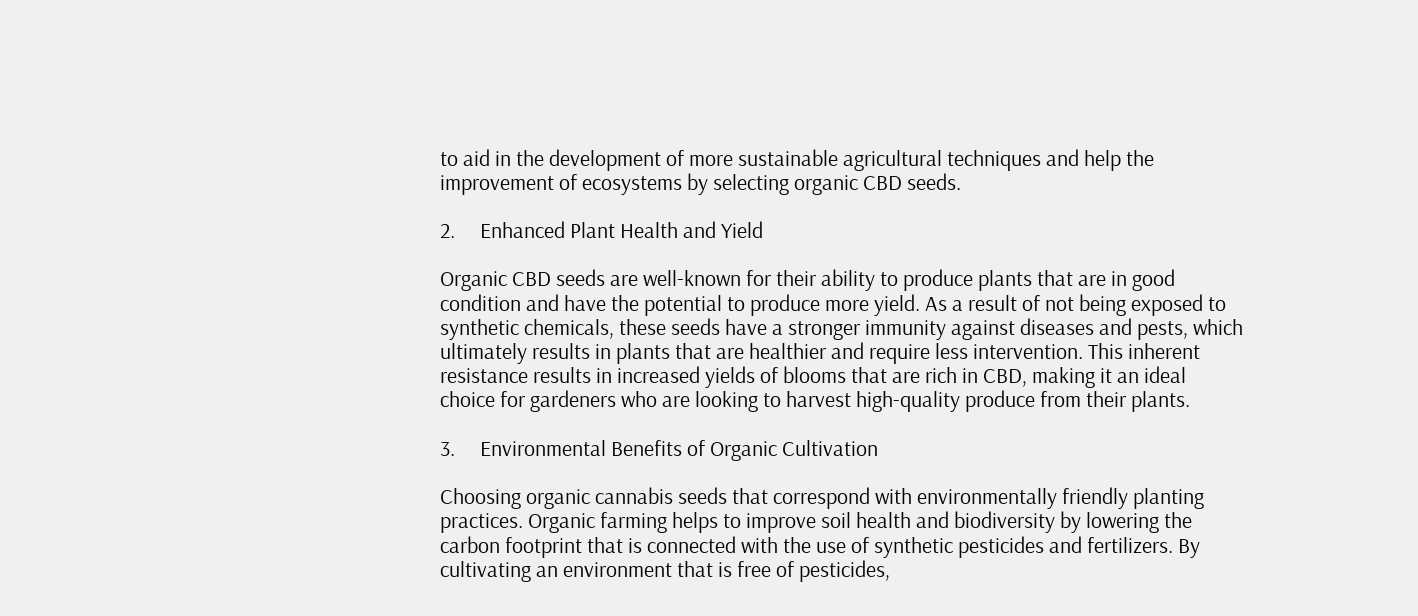to aid in the development of more sustainable agricultural techniques and help the improvement of ecosystems by selecting organic CBD seeds.

2.     Enhanced Plant Health and Yield

Organic CBD seeds are well-known for their ability to produce plants that are in good condition and have the potential to produce more yield. As a result of not being exposed to synthetic chemicals, these seeds have a stronger immunity against diseases and pests, which ultimately results in plants that are healthier and require less intervention. This inherent resistance results in increased yields of blooms that are rich in CBD, making it an ideal choice for gardeners who are looking to harvest high-quality produce from their plants.

3.     Environmental Benefits of Organic Cultivation

Choosing organic cannabis seeds that correspond with environmentally friendly planting practices. Organic farming helps to improve soil health and biodiversity by lowering the carbon footprint that is connected with the use of synthetic pesticides and fertilizers. By cultivating an environment that is free of pesticides,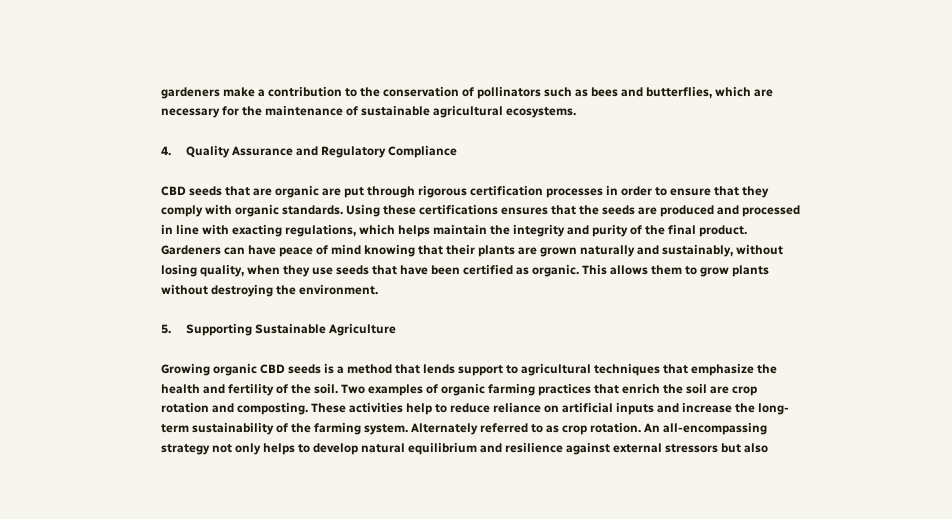gardeners make a contribution to the conservation of pollinators such as bees and butterflies, which are necessary for the maintenance of sustainable agricultural ecosystems.

4.     Quality Assurance and Regulatory Compliance

CBD seeds that are organic are put through rigorous certification processes in order to ensure that they comply with organic standards. Using these certifications ensures that the seeds are produced and processed in line with exacting regulations, which helps maintain the integrity and purity of the final product. Gardeners can have peace of mind knowing that their plants are grown naturally and sustainably, without losing quality, when they use seeds that have been certified as organic. This allows them to grow plants without destroying the environment.

5.     Supporting Sustainable Agriculture

Growing organic CBD seeds is a method that lends support to agricultural techniques that emphasize the health and fertility of the soil. Two examples of organic farming practices that enrich the soil are crop rotation and composting. These activities help to reduce reliance on artificial inputs and increase the long-term sustainability of the farming system. Alternately referred to as crop rotation. An all-encompassing strategy not only helps to develop natural equilibrium and resilience against external stressors but also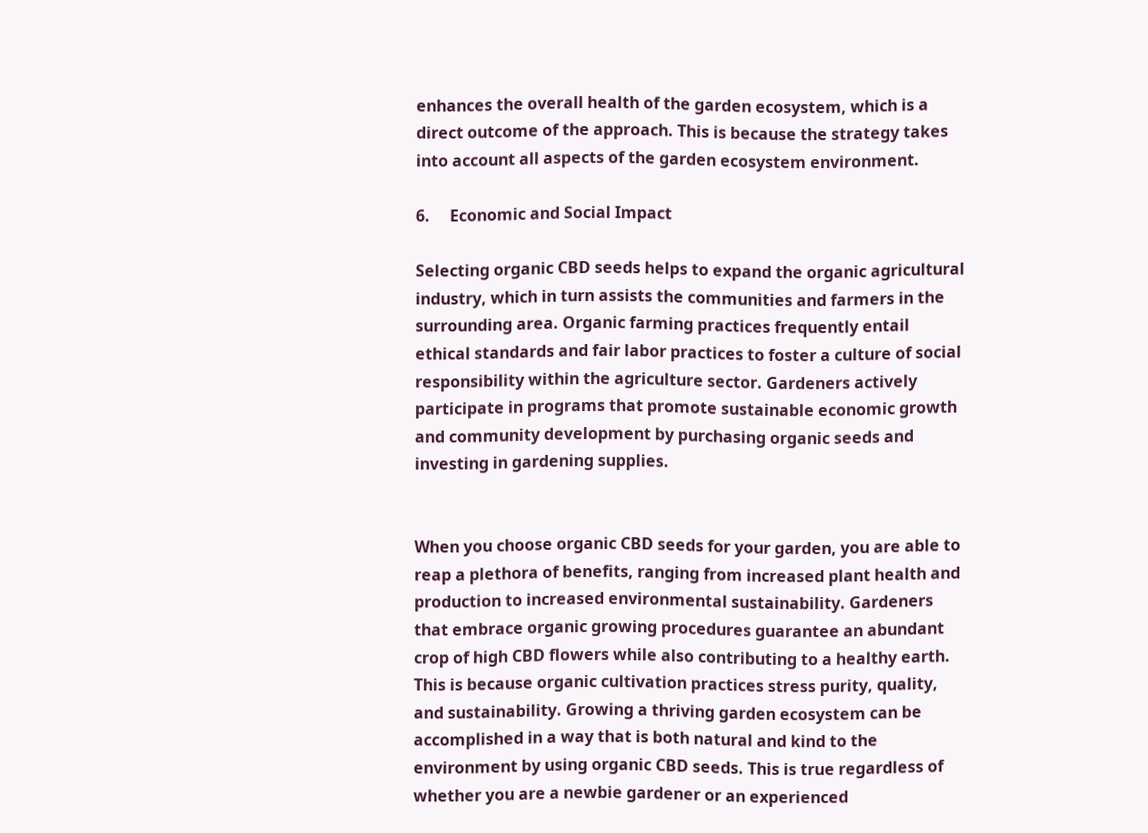enhances the overall health of the garden ecosystem, which is a direct outcome of the approach. This is because the strategy takes into account all aspects of the garden ecosystem environment.

6.     Economic and Social Impact

Selecting organic CBD seeds helps to expand the organic agricultural industry, which in turn assists the communities and farmers in the surrounding area. Organic farming practices frequently entail ethical standards and fair labor practices to foster a culture of social responsibility within the agriculture sector. Gardeners actively participate in programs that promote sustainable economic growth and community development by purchasing organic seeds and investing in gardening supplies.


When you choose organic CBD seeds for your garden, you are able to reap a plethora of benefits, ranging from increased plant health and production to increased environmental sustainability. Gardeners that embrace organic growing procedures guarantee an abundant crop of high CBD flowers while also contributing to a healthy earth. This is because organic cultivation practices stress purity, quality, and sustainability. Growing a thriving garden ecosystem can be accomplished in a way that is both natural and kind to the environment by using organic CBD seeds. This is true regardless of whether you are a newbie gardener or an experienced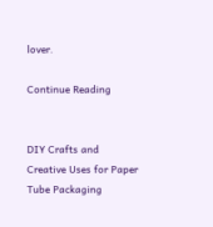lover.

Continue Reading


DIY Crafts and Creative Uses for Paper Tube Packaging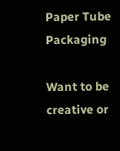Paper Tube Packaging

Want to be creative or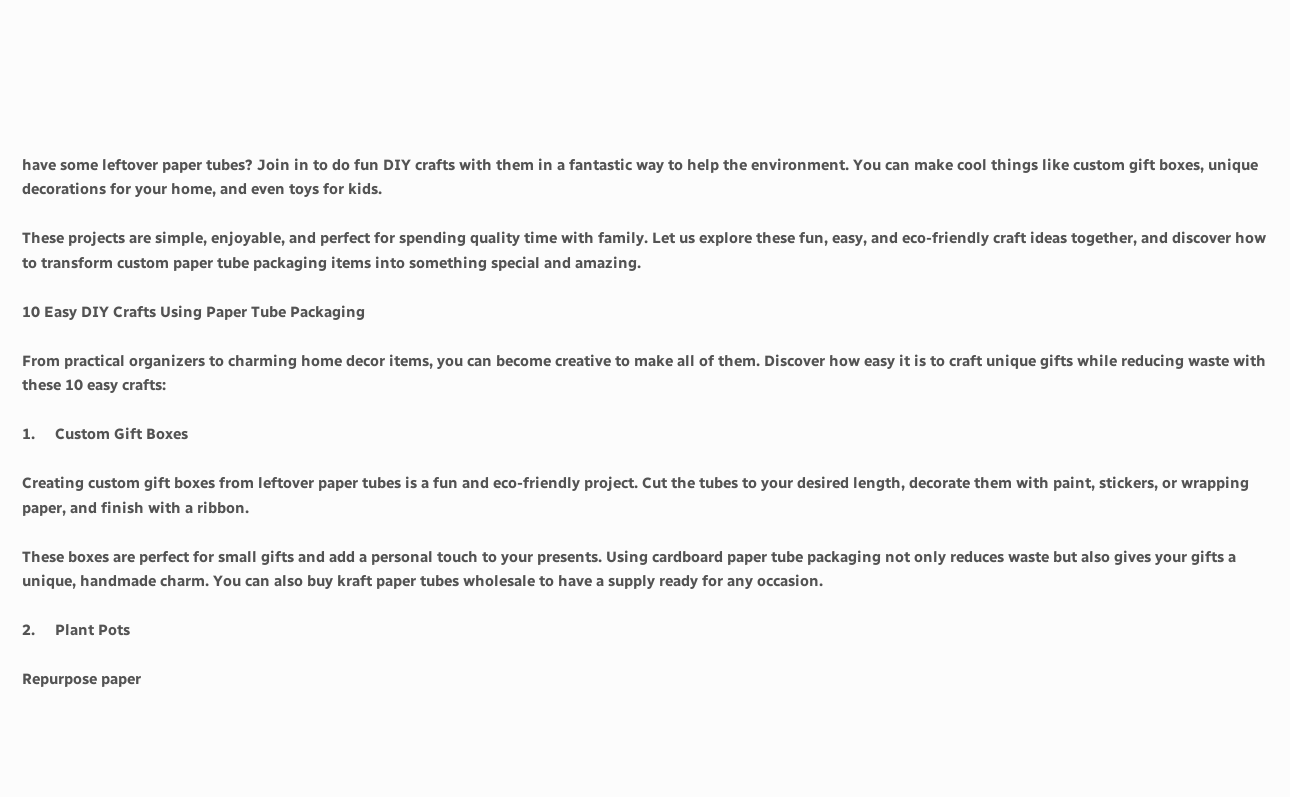have some leftover paper tubes? Join in to do fun DIY crafts with them in a fantastic way to help the environment. You can make cool things like custom gift boxes, unique decorations for your home, and even toys for kids.

These projects are simple, enjoyable, and perfect for spending quality time with family. Let us explore these fun, easy, and eco-friendly craft ideas together, and discover how to transform custom paper tube packaging items into something special and amazing.

10 Easy DIY Crafts Using Paper Tube Packaging

From practical organizers to charming home decor items, you can become creative to make all of them. Discover how easy it is to craft unique gifts while reducing waste with these 10 easy crafts:

1.     Custom Gift Boxes

Creating custom gift boxes from leftover paper tubes is a fun and eco-friendly project. Cut the tubes to your desired length, decorate them with paint, stickers, or wrapping paper, and finish with a ribbon.

These boxes are perfect for small gifts and add a personal touch to your presents. Using cardboard paper tube packaging not only reduces waste but also gives your gifts a unique, handmade charm. You can also buy kraft paper tubes wholesale to have a supply ready for any occasion.

2.     Plant Pots

Repurpose paper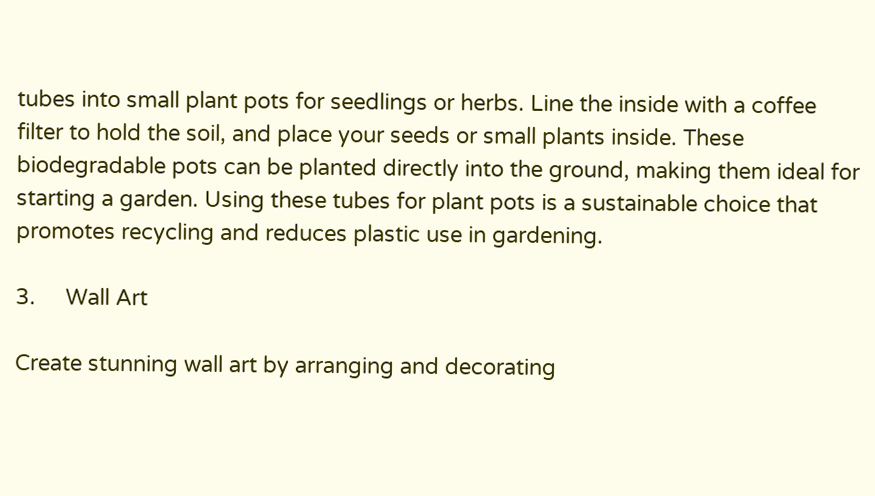tubes into small plant pots for seedlings or herbs. Line the inside with a coffee filter to hold the soil, and place your seeds or small plants inside. These biodegradable pots can be planted directly into the ground, making them ideal for starting a garden. Using these tubes for plant pots is a sustainable choice that promotes recycling and reduces plastic use in gardening.

3.     Wall Art

Create stunning wall art by arranging and decorating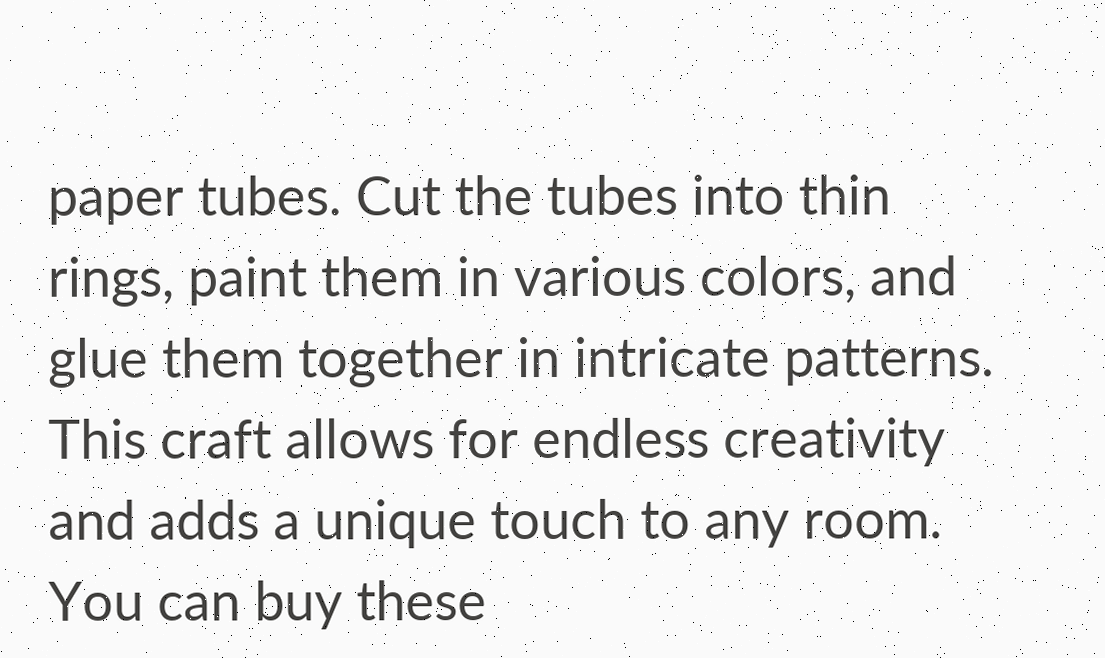paper tubes. Cut the tubes into thin rings, paint them in various colors, and glue them together in intricate patterns. This craft allows for endless creativity and adds a unique touch to any room. You can buy these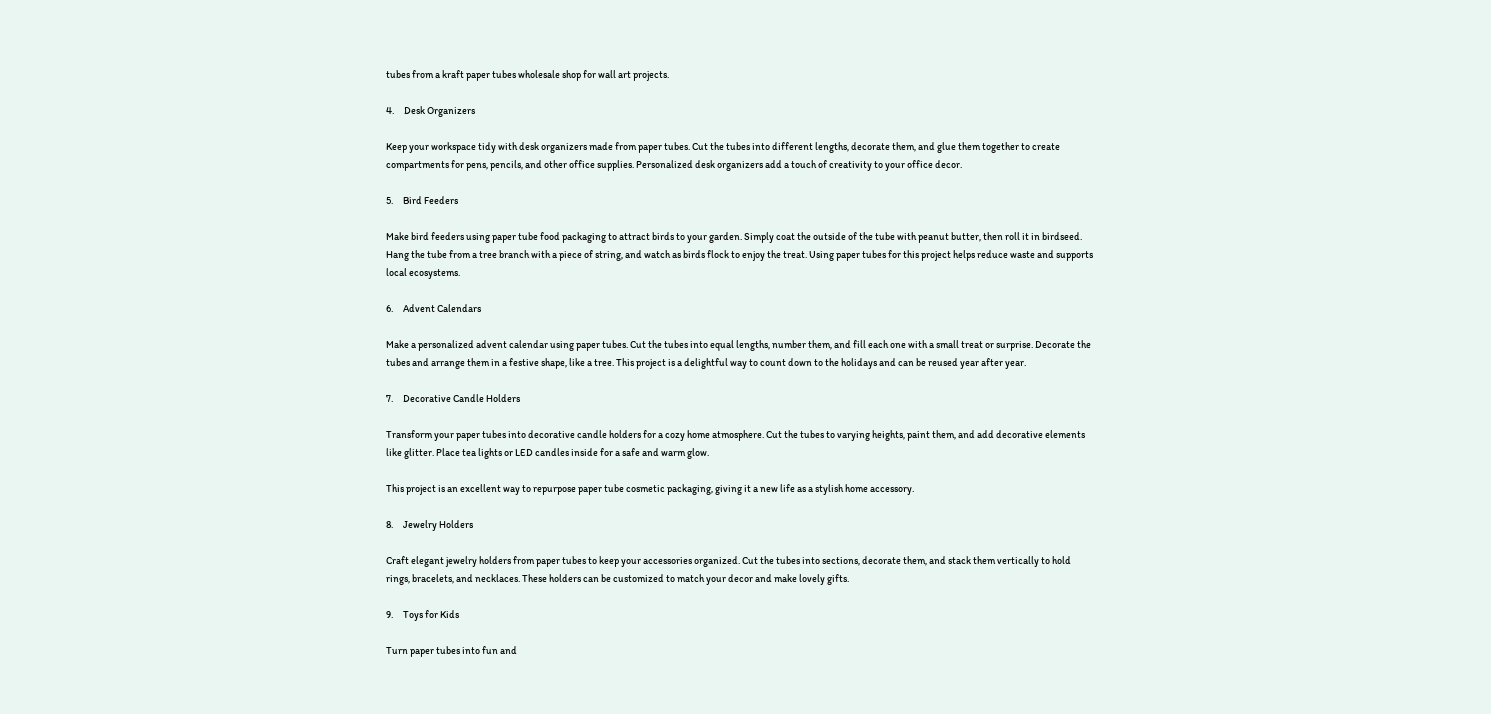tubes from a kraft paper tubes wholesale shop for wall art projects.

4.     Desk Organizers

Keep your workspace tidy with desk organizers made from paper tubes. Cut the tubes into different lengths, decorate them, and glue them together to create compartments for pens, pencils, and other office supplies. Personalized desk organizers add a touch of creativity to your office decor.

5.     Bird Feeders

Make bird feeders using paper tube food packaging to attract birds to your garden. Simply coat the outside of the tube with peanut butter, then roll it in birdseed. Hang the tube from a tree branch with a piece of string, and watch as birds flock to enjoy the treat. Using paper tubes for this project helps reduce waste and supports local ecosystems.

6.     Advent Calendars

Make a personalized advent calendar using paper tubes. Cut the tubes into equal lengths, number them, and fill each one with a small treat or surprise. Decorate the tubes and arrange them in a festive shape, like a tree. This project is a delightful way to count down to the holidays and can be reused year after year.

7.     Decorative Candle Holders

Transform your paper tubes into decorative candle holders for a cozy home atmosphere. Cut the tubes to varying heights, paint them, and add decorative elements like glitter. Place tea lights or LED candles inside for a safe and warm glow.

This project is an excellent way to repurpose paper tube cosmetic packaging, giving it a new life as a stylish home accessory.

8.     Jewelry Holders

Craft elegant jewelry holders from paper tubes to keep your accessories organized. Cut the tubes into sections, decorate them, and stack them vertically to hold rings, bracelets, and necklaces. These holders can be customized to match your decor and make lovely gifts.

9.     Toys for Kids

Turn paper tubes into fun and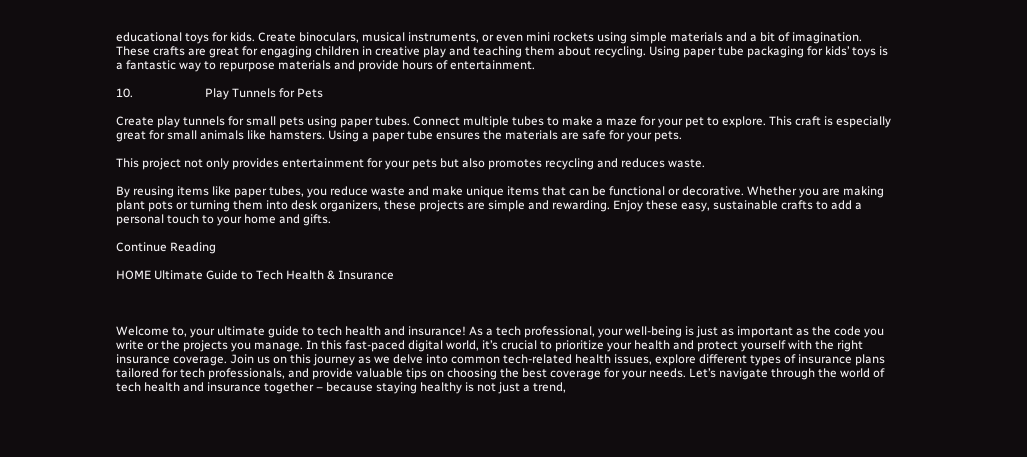educational toys for kids. Create binoculars, musical instruments, or even mini rockets using simple materials and a bit of imagination. These crafts are great for engaging children in creative play and teaching them about recycling. Using paper tube packaging for kids’ toys is a fantastic way to repurpose materials and provide hours of entertainment.

10.                        Play Tunnels for Pets

Create play tunnels for small pets using paper tubes. Connect multiple tubes to make a maze for your pet to explore. This craft is especially great for small animals like hamsters. Using a paper tube ensures the materials are safe for your pets.

This project not only provides entertainment for your pets but also promotes recycling and reduces waste.

By reusing items like paper tubes, you reduce waste and make unique items that can be functional or decorative. Whether you are making plant pots or turning them into desk organizers, these projects are simple and rewarding. Enjoy these easy, sustainable crafts to add a personal touch to your home and gifts.

Continue Reading

HOME Ultimate Guide to Tech Health & Insurance



Welcome to, your ultimate guide to tech health and insurance! As a tech professional, your well-being is just as important as the code you write or the projects you manage. In this fast-paced digital world, it’s crucial to prioritize your health and protect yourself with the right insurance coverage. Join us on this journey as we delve into common tech-related health issues, explore different types of insurance plans tailored for tech professionals, and provide valuable tips on choosing the best coverage for your needs. Let’s navigate through the world of tech health and insurance together – because staying healthy is not just a trend,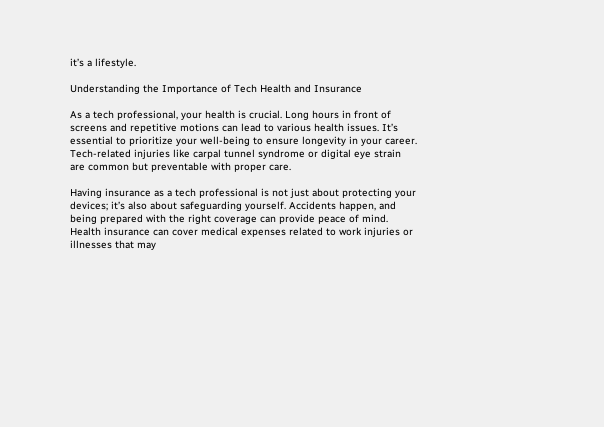it’s a lifestyle.

Understanding the Importance of Tech Health and Insurance

As a tech professional, your health is crucial. Long hours in front of screens and repetitive motions can lead to various health issues. It’s essential to prioritize your well-being to ensure longevity in your career. Tech-related injuries like carpal tunnel syndrome or digital eye strain are common but preventable with proper care.

Having insurance as a tech professional is not just about protecting your devices; it’s also about safeguarding yourself. Accidents happen, and being prepared with the right coverage can provide peace of mind. Health insurance can cover medical expenses related to work injuries or illnesses that may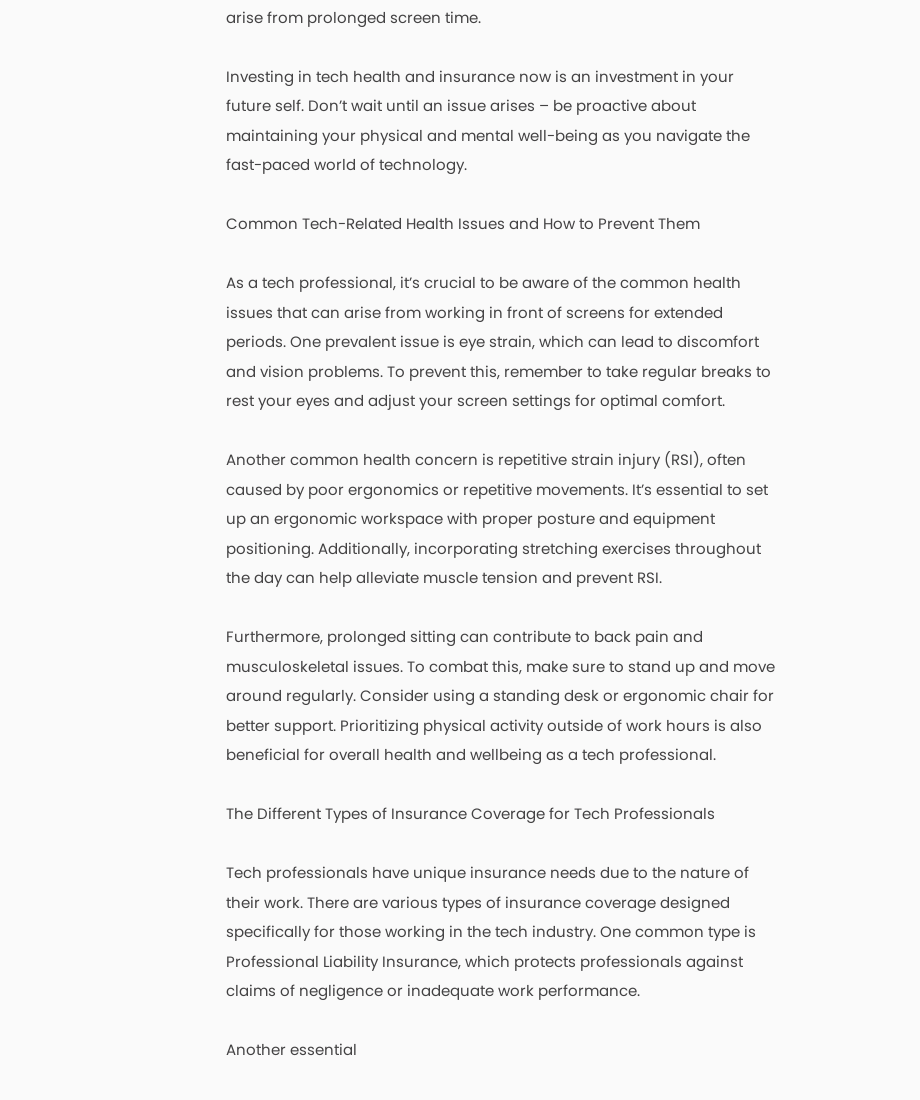arise from prolonged screen time.

Investing in tech health and insurance now is an investment in your future self. Don’t wait until an issue arises – be proactive about maintaining your physical and mental well-being as you navigate the fast-paced world of technology.

Common Tech-Related Health Issues and How to Prevent Them

As a tech professional, it’s crucial to be aware of the common health issues that can arise from working in front of screens for extended periods. One prevalent issue is eye strain, which can lead to discomfort and vision problems. To prevent this, remember to take regular breaks to rest your eyes and adjust your screen settings for optimal comfort.

Another common health concern is repetitive strain injury (RSI), often caused by poor ergonomics or repetitive movements. It’s essential to set up an ergonomic workspace with proper posture and equipment positioning. Additionally, incorporating stretching exercises throughout the day can help alleviate muscle tension and prevent RSI.

Furthermore, prolonged sitting can contribute to back pain and musculoskeletal issues. To combat this, make sure to stand up and move around regularly. Consider using a standing desk or ergonomic chair for better support. Prioritizing physical activity outside of work hours is also beneficial for overall health and wellbeing as a tech professional.

The Different Types of Insurance Coverage for Tech Professionals

Tech professionals have unique insurance needs due to the nature of their work. There are various types of insurance coverage designed specifically for those working in the tech industry. One common type is Professional Liability Insurance, which protects professionals against claims of negligence or inadequate work performance.

Another essential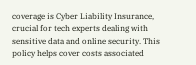coverage is Cyber Liability Insurance, crucial for tech experts dealing with sensitive data and online security. This policy helps cover costs associated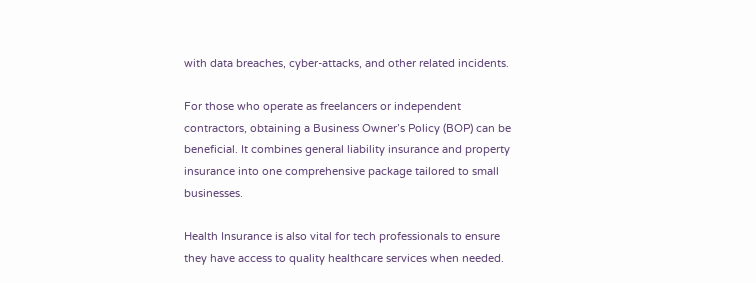with data breaches, cyber-attacks, and other related incidents.

For those who operate as freelancers or independent contractors, obtaining a Business Owner’s Policy (BOP) can be beneficial. It combines general liability insurance and property insurance into one comprehensive package tailored to small businesses.

Health Insurance is also vital for tech professionals to ensure they have access to quality healthcare services when needed.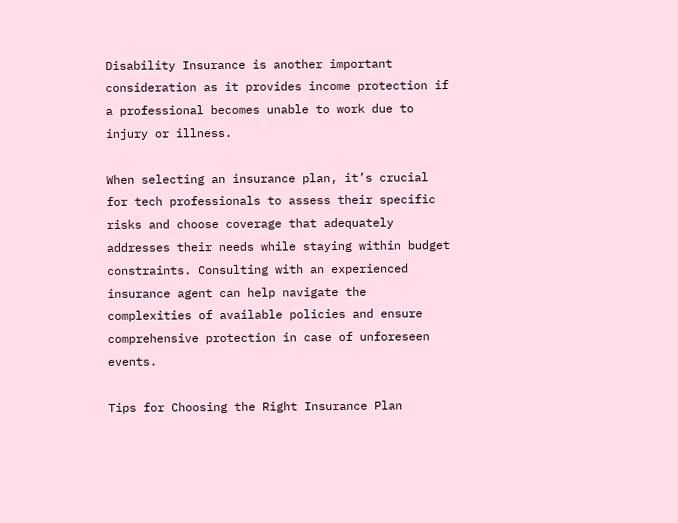Disability Insurance is another important consideration as it provides income protection if a professional becomes unable to work due to injury or illness.

When selecting an insurance plan, it’s crucial for tech professionals to assess their specific risks and choose coverage that adequately addresses their needs while staying within budget constraints. Consulting with an experienced insurance agent can help navigate the complexities of available policies and ensure comprehensive protection in case of unforeseen events.

Tips for Choosing the Right Insurance Plan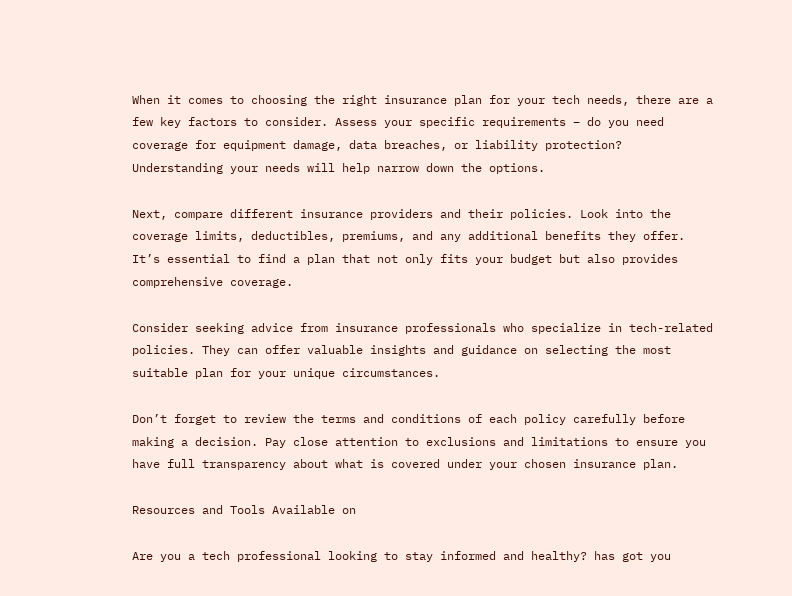When it comes to choosing the right insurance plan for your tech needs, there are a few key factors to consider. Assess your specific requirements – do you need coverage for equipment damage, data breaches, or liability protection? Understanding your needs will help narrow down the options.

Next, compare different insurance providers and their policies. Look into the coverage limits, deductibles, premiums, and any additional benefits they offer. It’s essential to find a plan that not only fits your budget but also provides comprehensive coverage.

Consider seeking advice from insurance professionals who specialize in tech-related policies. They can offer valuable insights and guidance on selecting the most suitable plan for your unique circumstances.

Don’t forget to review the terms and conditions of each policy carefully before making a decision. Pay close attention to exclusions and limitations to ensure you have full transparency about what is covered under your chosen insurance plan.

Resources and Tools Available on

Are you a tech professional looking to stay informed and healthy? has got you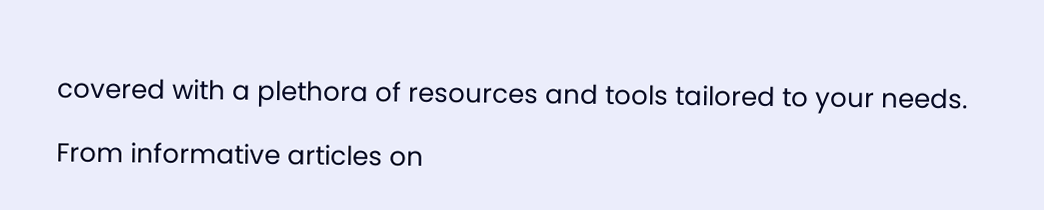covered with a plethora of resources and tools tailored to your needs.

From informative articles on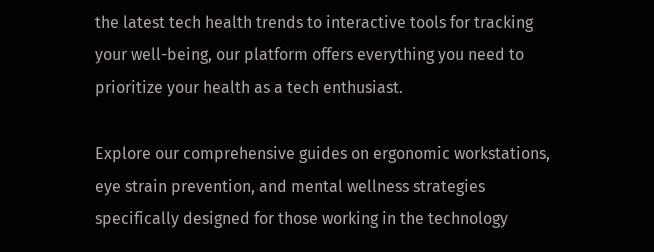the latest tech health trends to interactive tools for tracking your well-being, our platform offers everything you need to prioritize your health as a tech enthusiast.

Explore our comprehensive guides on ergonomic workstations, eye strain prevention, and mental wellness strategies specifically designed for those working in the technology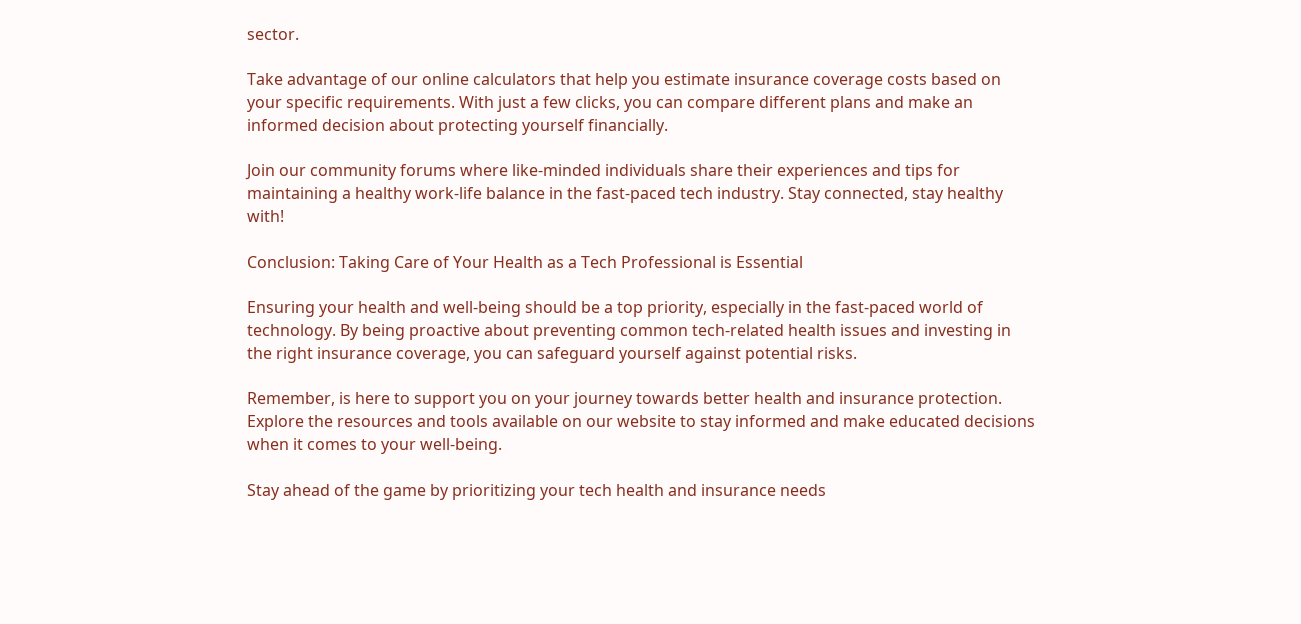sector.

Take advantage of our online calculators that help you estimate insurance coverage costs based on your specific requirements. With just a few clicks, you can compare different plans and make an informed decision about protecting yourself financially.

Join our community forums where like-minded individuals share their experiences and tips for maintaining a healthy work-life balance in the fast-paced tech industry. Stay connected, stay healthy with!

Conclusion: Taking Care of Your Health as a Tech Professional is Essential

Ensuring your health and well-being should be a top priority, especially in the fast-paced world of technology. By being proactive about preventing common tech-related health issues and investing in the right insurance coverage, you can safeguard yourself against potential risks.

Remember, is here to support you on your journey towards better health and insurance protection. Explore the resources and tools available on our website to stay informed and make educated decisions when it comes to your well-being.

Stay ahead of the game by prioritizing your tech health and insurance needs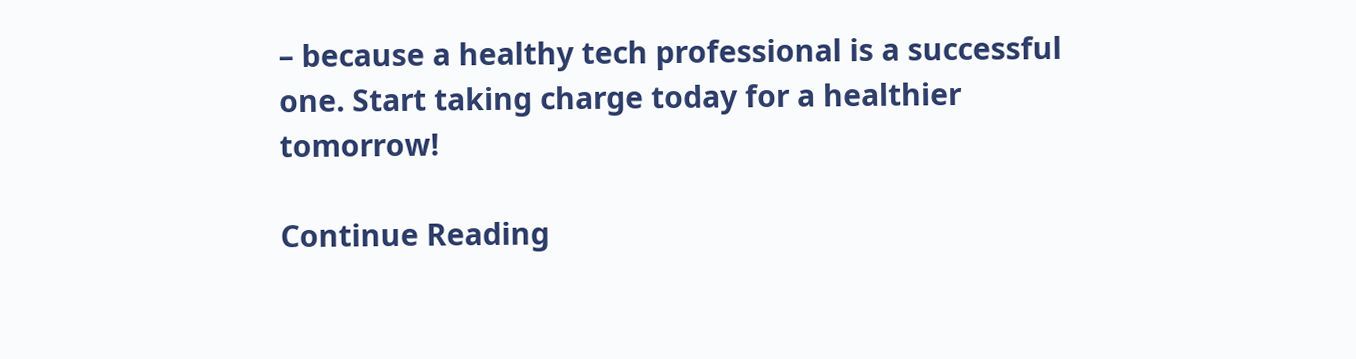– because a healthy tech professional is a successful one. Start taking charge today for a healthier tomorrow!

Continue Reading